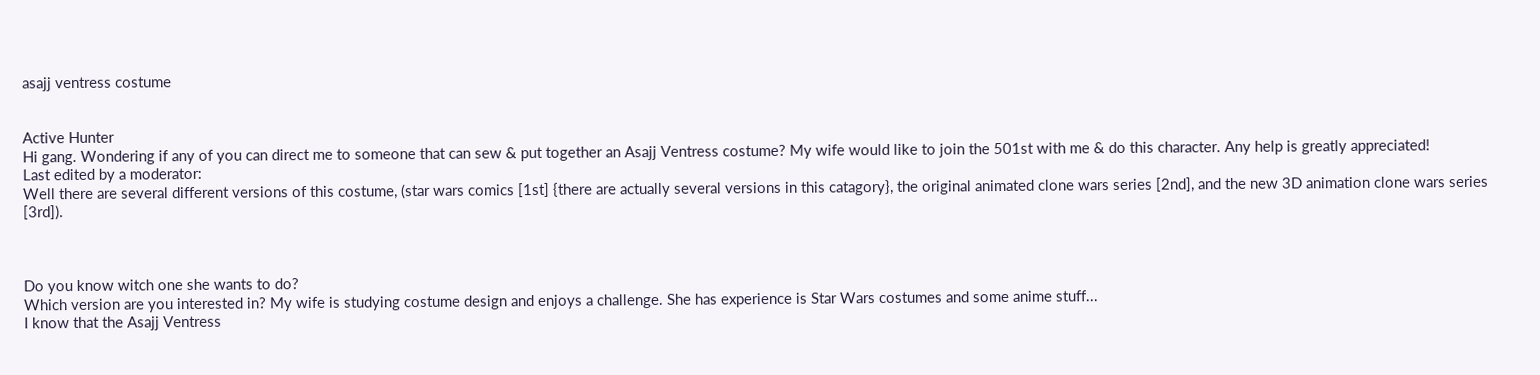asajj ventress costume


Active Hunter
Hi gang. Wondering if any of you can direct me to someone that can sew & put together an Asajj Ventress costume? My wife would like to join the 501st with me & do this character. Any help is greatly appreciated!
Last edited by a moderator:
Well there are several different versions of this costume, (star wars comics [1st] {there are actually several versions in this catagory}, the original animated clone wars series [2nd], and the new 3D animation clone wars series [3rd]).



Do you know witch one she wants to do?
Which version are you interested in? My wife is studying costume design and enjoys a challenge. She has experience is Star Wars costumes and some anime stuff...
I know that the Asajj Ventress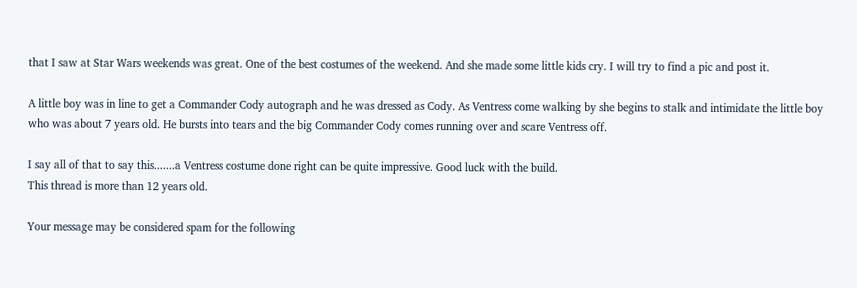that I saw at Star Wars weekends was great. One of the best costumes of the weekend. And she made some little kids cry. I will try to find a pic and post it.

A little boy was in line to get a Commander Cody autograph and he was dressed as Cody. As Ventress come walking by she begins to stalk and intimidate the little boy who was about 7 years old. He bursts into tears and the big Commander Cody comes running over and scare Ventress off.

I say all of that to say this.......a Ventress costume done right can be quite impressive. Good luck with the build.
This thread is more than 12 years old.

Your message may be considered spam for the following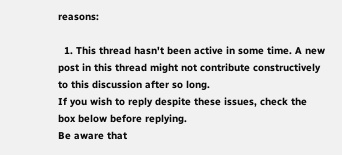reasons:

  1. This thread hasn't been active in some time. A new post in this thread might not contribute constructively to this discussion after so long.
If you wish to reply despite these issues, check the box below before replying.
Be aware that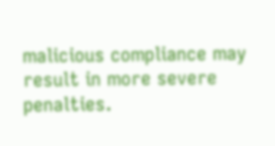malicious compliance may result in more severe penalties.